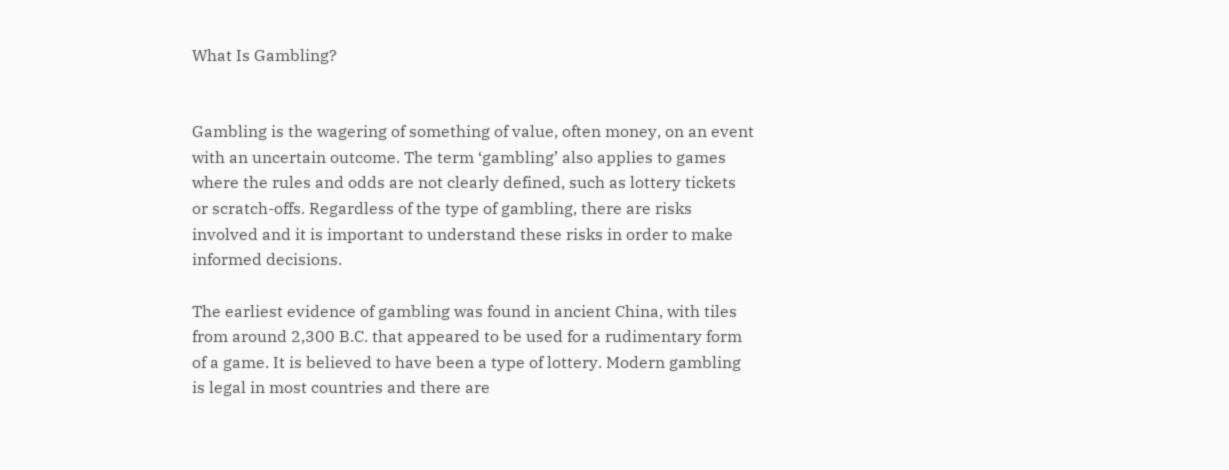What Is Gambling?


Gambling is the wagering of something of value, often money, on an event with an uncertain outcome. The term ‘gambling’ also applies to games where the rules and odds are not clearly defined, such as lottery tickets or scratch-offs. Regardless of the type of gambling, there are risks involved and it is important to understand these risks in order to make informed decisions.

The earliest evidence of gambling was found in ancient China, with tiles from around 2,300 B.C. that appeared to be used for a rudimentary form of a game. It is believed to have been a type of lottery. Modern gambling is legal in most countries and there are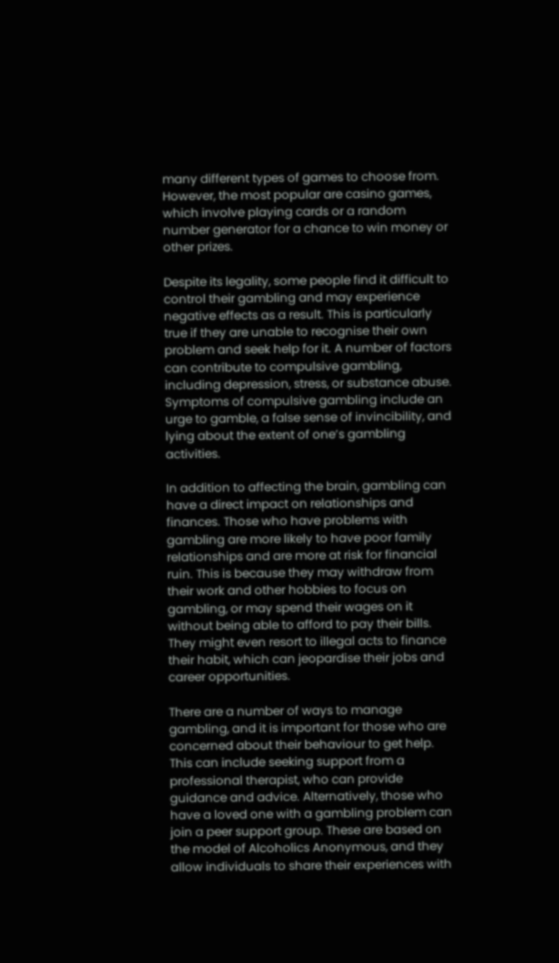many different types of games to choose from. However, the most popular are casino games, which involve playing cards or a random number generator for a chance to win money or other prizes.

Despite its legality, some people find it difficult to control their gambling and may experience negative effects as a result. This is particularly true if they are unable to recognise their own problem and seek help for it. A number of factors can contribute to compulsive gambling, including depression, stress, or substance abuse. Symptoms of compulsive gambling include an urge to gamble, a false sense of invincibility, and lying about the extent of one’s gambling activities.

In addition to affecting the brain, gambling can have a direct impact on relationships and finances. Those who have problems with gambling are more likely to have poor family relationships and are more at risk for financial ruin. This is because they may withdraw from their work and other hobbies to focus on gambling, or may spend their wages on it without being able to afford to pay their bills. They might even resort to illegal acts to finance their habit, which can jeopardise their jobs and career opportunities.

There are a number of ways to manage gambling, and it is important for those who are concerned about their behaviour to get help. This can include seeking support from a professional therapist, who can provide guidance and advice. Alternatively, those who have a loved one with a gambling problem can join a peer support group. These are based on the model of Alcoholics Anonymous, and they allow individuals to share their experiences with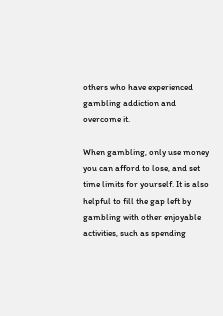others who have experienced gambling addiction and overcome it.

When gambling, only use money you can afford to lose, and set time limits for yourself. It is also helpful to fill the gap left by gambling with other enjoyable activities, such as spending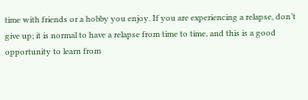time with friends or a hobby you enjoy. If you are experiencing a relapse, don’t give up; it is normal to have a relapse from time to time, and this is a good opportunity to learn from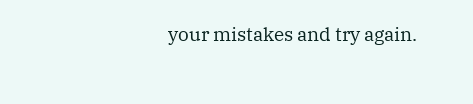your mistakes and try again.